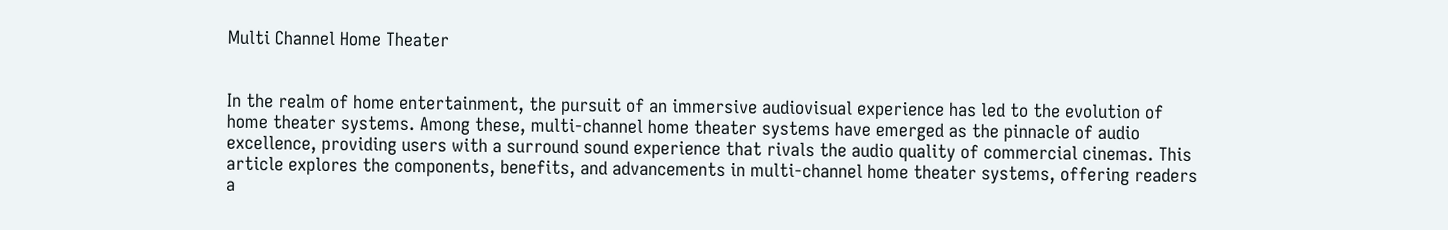Multi Channel Home Theater


In the realm of home entertainment, the pursuit of an immersive audiovisual experience has led to the evolution of home theater systems. Among these, multi-channel home theater systems have emerged as the pinnacle of audio excellence, providing users with a surround sound experience that rivals the audio quality of commercial cinemas. This article explores the components, benefits, and advancements in multi-channel home theater systems, offering readers a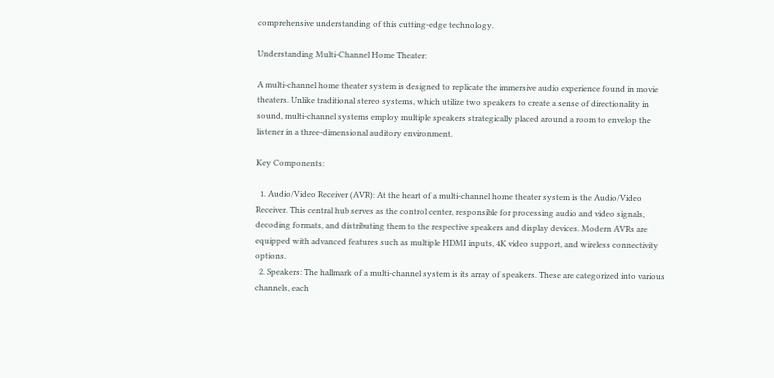comprehensive understanding of this cutting-edge technology.

Understanding Multi-Channel Home Theater:

A multi-channel home theater system is designed to replicate the immersive audio experience found in movie theaters. Unlike traditional stereo systems, which utilize two speakers to create a sense of directionality in sound, multi-channel systems employ multiple speakers strategically placed around a room to envelop the listener in a three-dimensional auditory environment.

Key Components:

  1. Audio/Video Receiver (AVR): At the heart of a multi-channel home theater system is the Audio/Video Receiver. This central hub serves as the control center, responsible for processing audio and video signals, decoding formats, and distributing them to the respective speakers and display devices. Modern AVRs are equipped with advanced features such as multiple HDMI inputs, 4K video support, and wireless connectivity options.
  2. Speakers: The hallmark of a multi-channel system is its array of speakers. These are categorized into various channels, each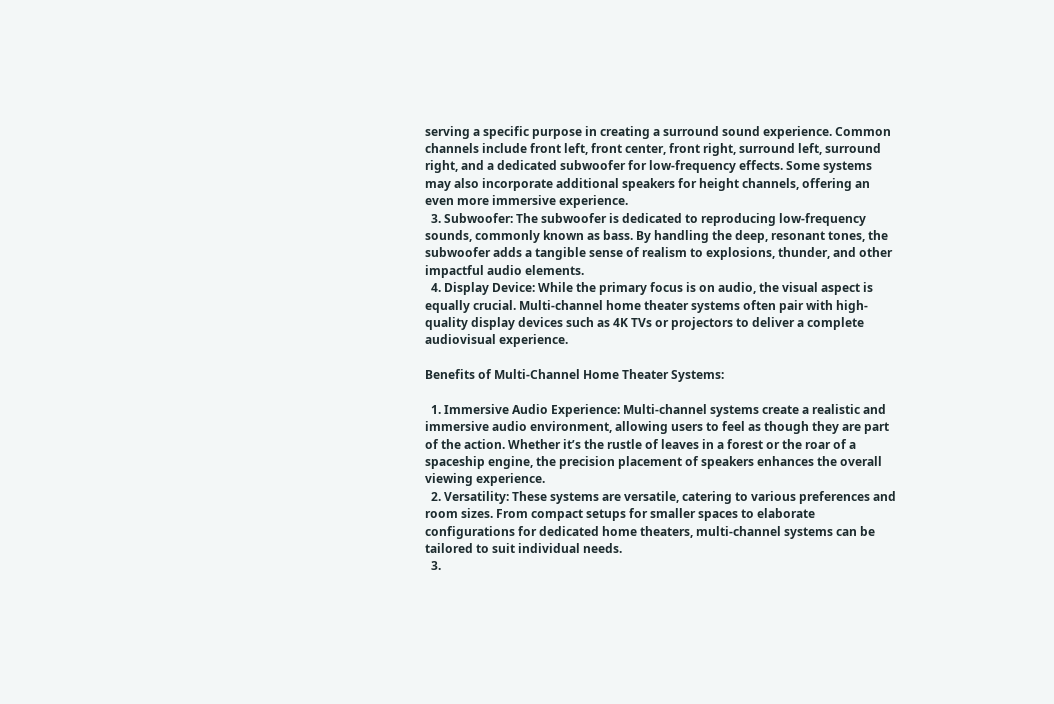serving a specific purpose in creating a surround sound experience. Common channels include front left, front center, front right, surround left, surround right, and a dedicated subwoofer for low-frequency effects. Some systems may also incorporate additional speakers for height channels, offering an even more immersive experience.
  3. Subwoofer: The subwoofer is dedicated to reproducing low-frequency sounds, commonly known as bass. By handling the deep, resonant tones, the subwoofer adds a tangible sense of realism to explosions, thunder, and other impactful audio elements.
  4. Display Device: While the primary focus is on audio, the visual aspect is equally crucial. Multi-channel home theater systems often pair with high-quality display devices such as 4K TVs or projectors to deliver a complete audiovisual experience.

Benefits of Multi-Channel Home Theater Systems:

  1. Immersive Audio Experience: Multi-channel systems create a realistic and immersive audio environment, allowing users to feel as though they are part of the action. Whether it’s the rustle of leaves in a forest or the roar of a spaceship engine, the precision placement of speakers enhances the overall viewing experience.
  2. Versatility: These systems are versatile, catering to various preferences and room sizes. From compact setups for smaller spaces to elaborate configurations for dedicated home theaters, multi-channel systems can be tailored to suit individual needs.
  3.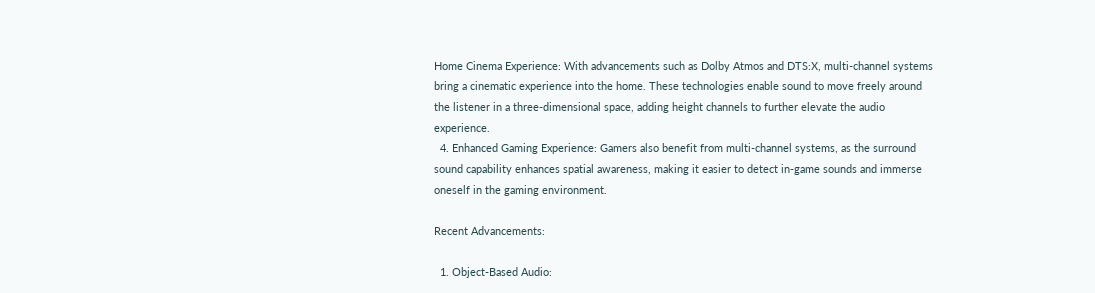Home Cinema Experience: With advancements such as Dolby Atmos and DTS:X, multi-channel systems bring a cinematic experience into the home. These technologies enable sound to move freely around the listener in a three-dimensional space, adding height channels to further elevate the audio experience.
  4. Enhanced Gaming Experience: Gamers also benefit from multi-channel systems, as the surround sound capability enhances spatial awareness, making it easier to detect in-game sounds and immerse oneself in the gaming environment.

Recent Advancements:

  1. Object-Based Audio: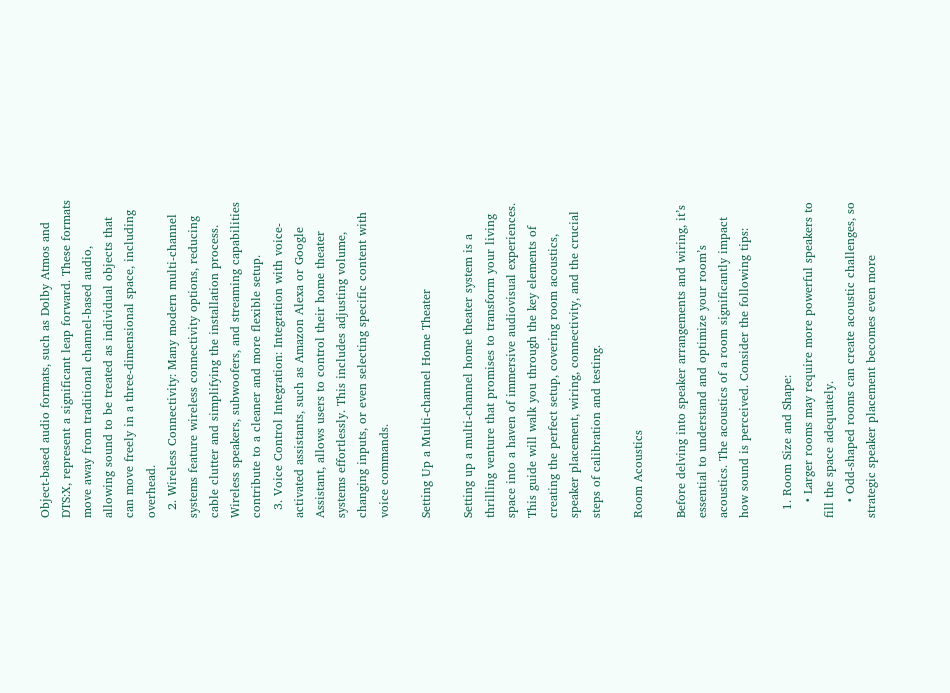Object-based audio formats, such as Dolby Atmos and DTS:X, represent a significant leap forward. These formats move away from traditional channel-based audio, allowing sound to be treated as individual objects that can move freely in a three-dimensional space, including overhead.
  2. Wireless Connectivity: Many modern multi-channel systems feature wireless connectivity options, reducing cable clutter and simplifying the installation process. Wireless speakers, subwoofers, and streaming capabilities contribute to a cleaner and more flexible setup.
  3. Voice Control Integration: Integration with voice-activated assistants, such as Amazon Alexa or Google Assistant, allows users to control their home theater systems effortlessly. This includes adjusting volume, changing inputs, or even selecting specific content with voice commands.

Setting Up a Multi-channel Home Theater

Setting up a multi-channel home theater system is a thrilling venture that promises to transform your living space into a haven of immersive audiovisual experiences. This guide will walk you through the key elements of creating the perfect setup, covering room acoustics, speaker placement, wiring, connectivity, and the crucial steps of calibration and testing.

Room Acoustics

Before delving into speaker arrangements and wiring, it’s essential to understand and optimize your room’s acoustics. The acoustics of a room significantly impact how sound is perceived. Consider the following tips:

  1. Room Size and Shape:
    • Larger rooms may require more powerful speakers to fill the space adequately.
    • Odd-shaped rooms can create acoustic challenges, so strategic speaker placement becomes even more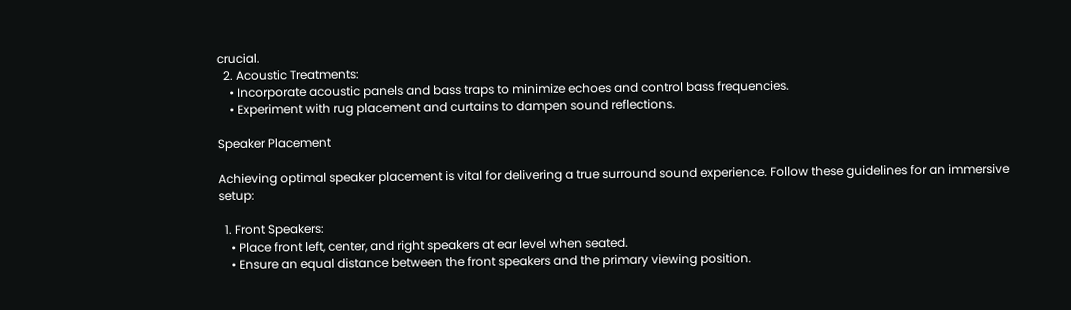crucial.
  2. Acoustic Treatments:
    • Incorporate acoustic panels and bass traps to minimize echoes and control bass frequencies.
    • Experiment with rug placement and curtains to dampen sound reflections.

Speaker Placement

Achieving optimal speaker placement is vital for delivering a true surround sound experience. Follow these guidelines for an immersive setup:

  1. Front Speakers:
    • Place front left, center, and right speakers at ear level when seated.
    • Ensure an equal distance between the front speakers and the primary viewing position.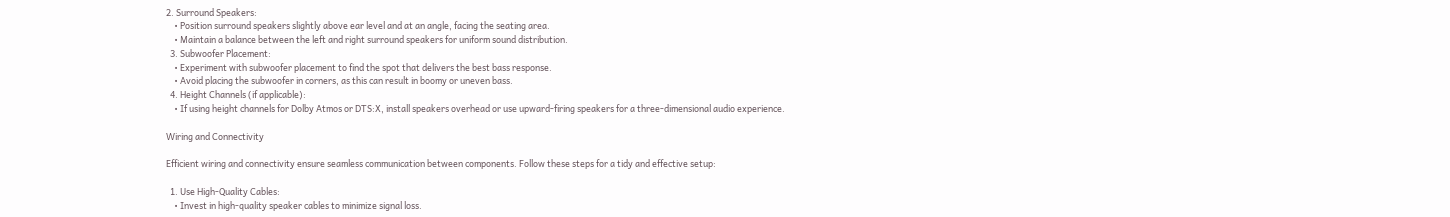2. Surround Speakers:
    • Position surround speakers slightly above ear level and at an angle, facing the seating area.
    • Maintain a balance between the left and right surround speakers for uniform sound distribution.
  3. Subwoofer Placement:
    • Experiment with subwoofer placement to find the spot that delivers the best bass response.
    • Avoid placing the subwoofer in corners, as this can result in boomy or uneven bass.
  4. Height Channels (if applicable):
    • If using height channels for Dolby Atmos or DTS:X, install speakers overhead or use upward-firing speakers for a three-dimensional audio experience.

Wiring and Connectivity

Efficient wiring and connectivity ensure seamless communication between components. Follow these steps for a tidy and effective setup:

  1. Use High-Quality Cables:
    • Invest in high-quality speaker cables to minimize signal loss.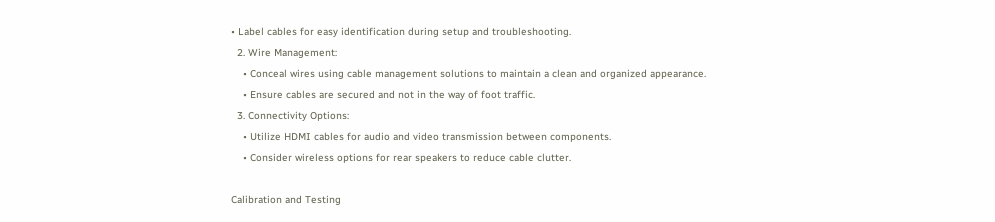• Label cables for easy identification during setup and troubleshooting.
  2. Wire Management:
    • Conceal wires using cable management solutions to maintain a clean and organized appearance.
    • Ensure cables are secured and not in the way of foot traffic.
  3. Connectivity Options:
    • Utilize HDMI cables for audio and video transmission between components.
    • Consider wireless options for rear speakers to reduce cable clutter.

Calibration and Testing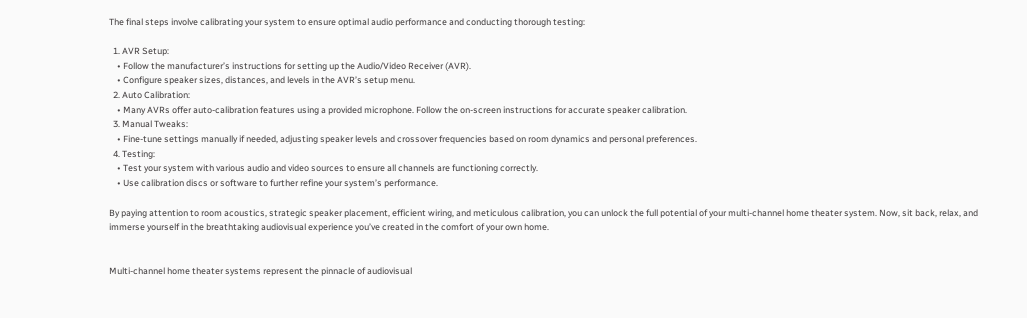The final steps involve calibrating your system to ensure optimal audio performance and conducting thorough testing:

  1. AVR Setup:
    • Follow the manufacturer’s instructions for setting up the Audio/Video Receiver (AVR).
    • Configure speaker sizes, distances, and levels in the AVR’s setup menu.
  2. Auto Calibration:
    • Many AVRs offer auto-calibration features using a provided microphone. Follow the on-screen instructions for accurate speaker calibration.
  3. Manual Tweaks:
    • Fine-tune settings manually if needed, adjusting speaker levels and crossover frequencies based on room dynamics and personal preferences.
  4. Testing:
    • Test your system with various audio and video sources to ensure all channels are functioning correctly.
    • Use calibration discs or software to further refine your system’s performance.

By paying attention to room acoustics, strategic speaker placement, efficient wiring, and meticulous calibration, you can unlock the full potential of your multi-channel home theater system. Now, sit back, relax, and immerse yourself in the breathtaking audiovisual experience you’ve created in the comfort of your own home.


Multi-channel home theater systems represent the pinnacle of audiovisual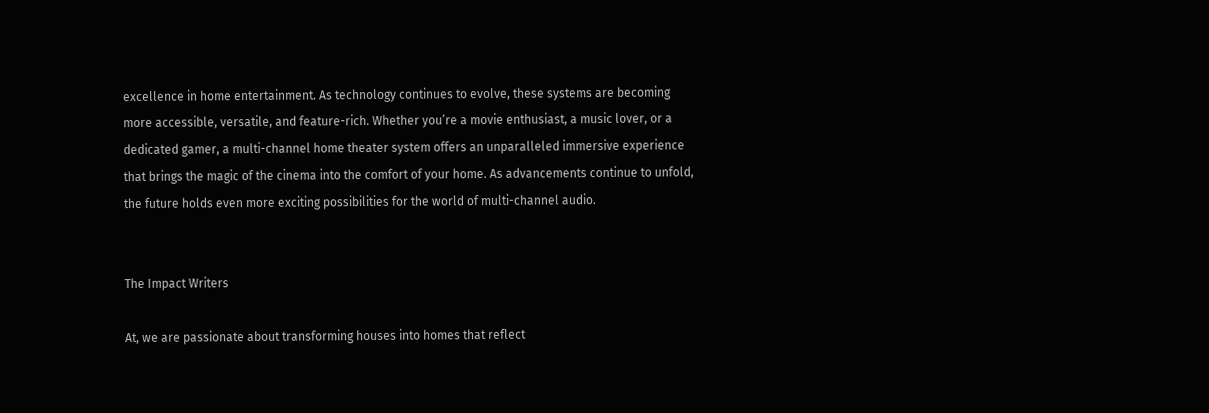excellence in home entertainment. As technology continues to evolve, these systems are becoming more accessible, versatile, and feature-rich. Whether you’re a movie enthusiast, a music lover, or a dedicated gamer, a multi-channel home theater system offers an unparalleled immersive experience that brings the magic of the cinema into the comfort of your home. As advancements continue to unfold, the future holds even more exciting possibilities for the world of multi-channel audio.


The Impact Writers

At, we are passionate about transforming houses into homes that reflect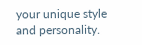your unique style and personality.